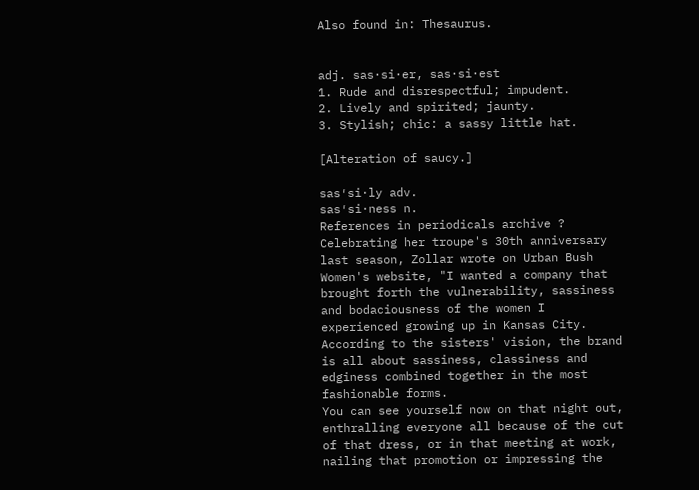Also found in: Thesaurus.


adj. sas·si·er, sas·si·est
1. Rude and disrespectful; impudent.
2. Lively and spirited; jaunty.
3. Stylish; chic: a sassy little hat.

[Alteration of saucy.]

sas′si·ly adv.
sas′si·ness n.
References in periodicals archive ?
Celebrating her troupe's 30th anniversary last season, Zollar wrote on Urban Bush Women's website, "I wanted a company that brought forth the vulnerability, sassiness and bodaciousness of the women I experienced growing up in Kansas City.
According to the sisters' vision, the brand is all about sassiness, classiness and edginess combined together in the most fashionable forms.
You can see yourself now on that night out, enthralling everyone all because of the cut of that dress, or in that meeting at work, nailing that promotion or impressing the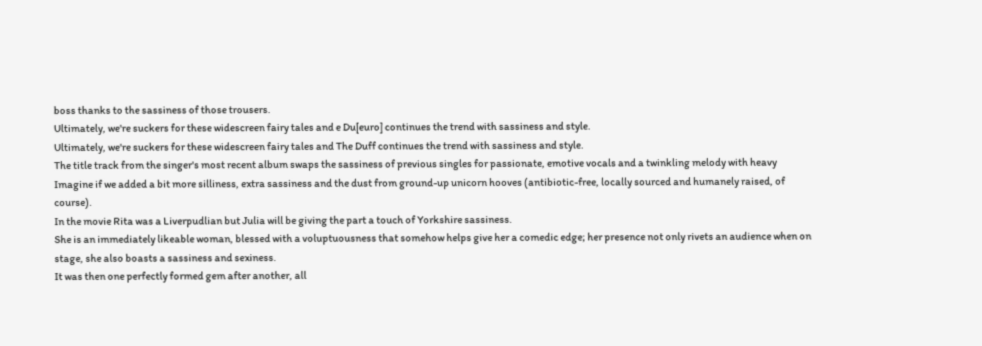boss thanks to the sassiness of those trousers.
Ultimately, we're suckers for these widescreen fairy tales and e Du[euro] continues the trend with sassiness and style.
Ultimately, we're suckers for these widescreen fairy tales and The Duff continues the trend with sassiness and style.
The title track from the singer's most recent album swaps the sassiness of previous singles for passionate, emotive vocals and a twinkling melody with heavy
Imagine if we added a bit more silliness, extra sassiness and the dust from ground-up unicorn hooves (antibiotic-free, locally sourced and humanely raised, of course).
In the movie Rita was a Liverpudlian but Julia will be giving the part a touch of Yorkshire sassiness.
She is an immediately likeable woman, blessed with a voluptuousness that somehow helps give her a comedic edge; her presence not only rivets an audience when on stage, she also boasts a sassiness and sexiness.
It was then one perfectly formed gem after another, all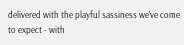delivered with the playful sassiness we've come to expect - with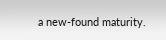a new-found maturity.